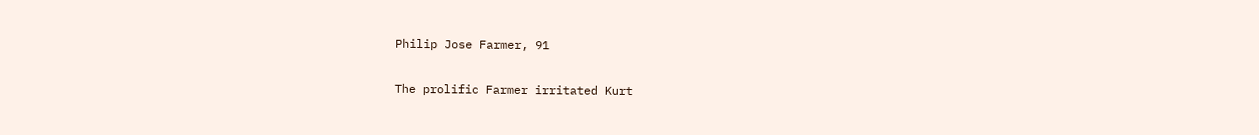Philip Jose Farmer, 91

The prolific Farmer irritated Kurt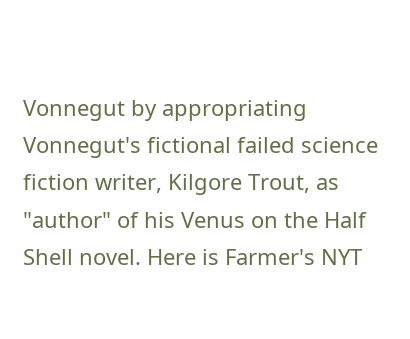Vonnegut by appropriating Vonnegut's fictional failed science fiction writer, Kilgore Trout, as "author" of his Venus on the Half Shell novel. Here is Farmer's NYT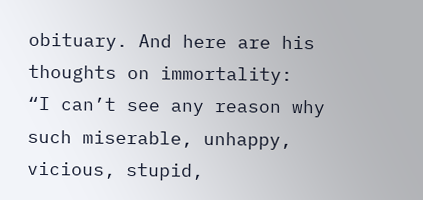obituary. And here are his thoughts on immortality:
“I can’t see any reason why such miserable, unhappy, vicious, stupid,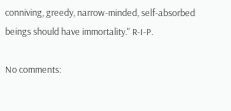conniving, greedy, narrow-minded, self-absorbed beings should have immortality." R-I-P.

No comments: